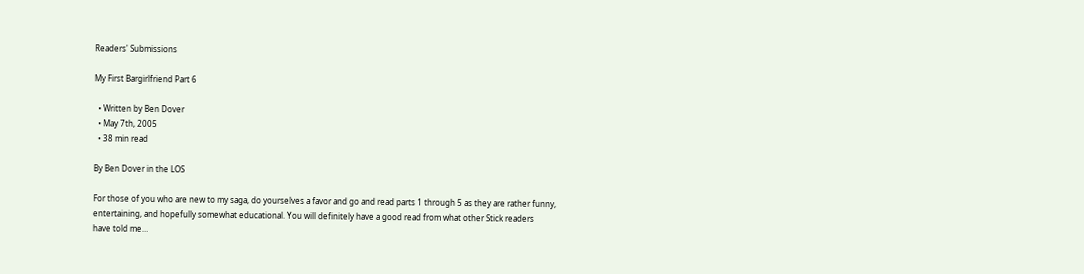Readers' Submissions

My First Bargirlfriend Part 6

  • Written by Ben Dover
  • May 7th, 2005
  • 38 min read

By Ben Dover in the LOS

For those of you who are new to my saga, do yourselves a favor and go and read parts 1 through 5 as they are rather funny, entertaining, and hopefully somewhat educational. You will definitely have a good read from what other Stick readers
have told me…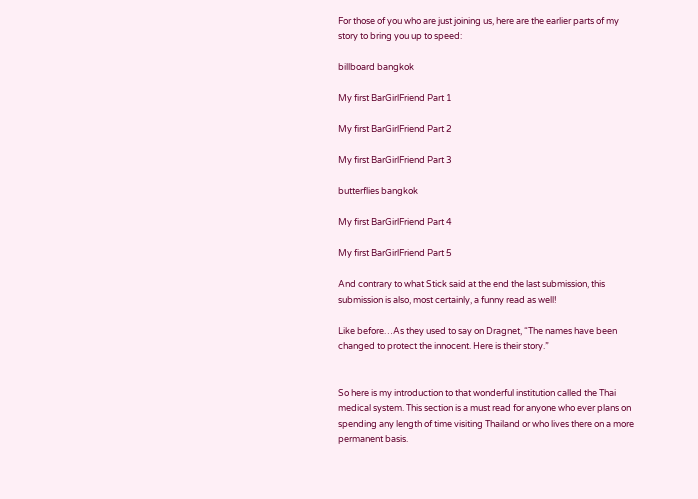For those of you who are just joining us, here are the earlier parts of my story to bring you up to speed:

billboard bangkok

My first BarGirlFriend Part 1

My first BarGirlFriend Part 2

My first BarGirlFriend Part 3

butterflies bangkok

My first BarGirlFriend Part 4

My first BarGirlFriend Part 5

And contrary to what Stick said at the end the last submission, this submission is also, most certainly, a funny read as well!

Like before…As they used to say on Dragnet, “The names have been changed to protect the innocent. Here is their story.”


So here is my introduction to that wonderful institution called the Thai medical system. This section is a must read for anyone who ever plans on spending any length of time visiting Thailand or who lives there on a more permanent basis.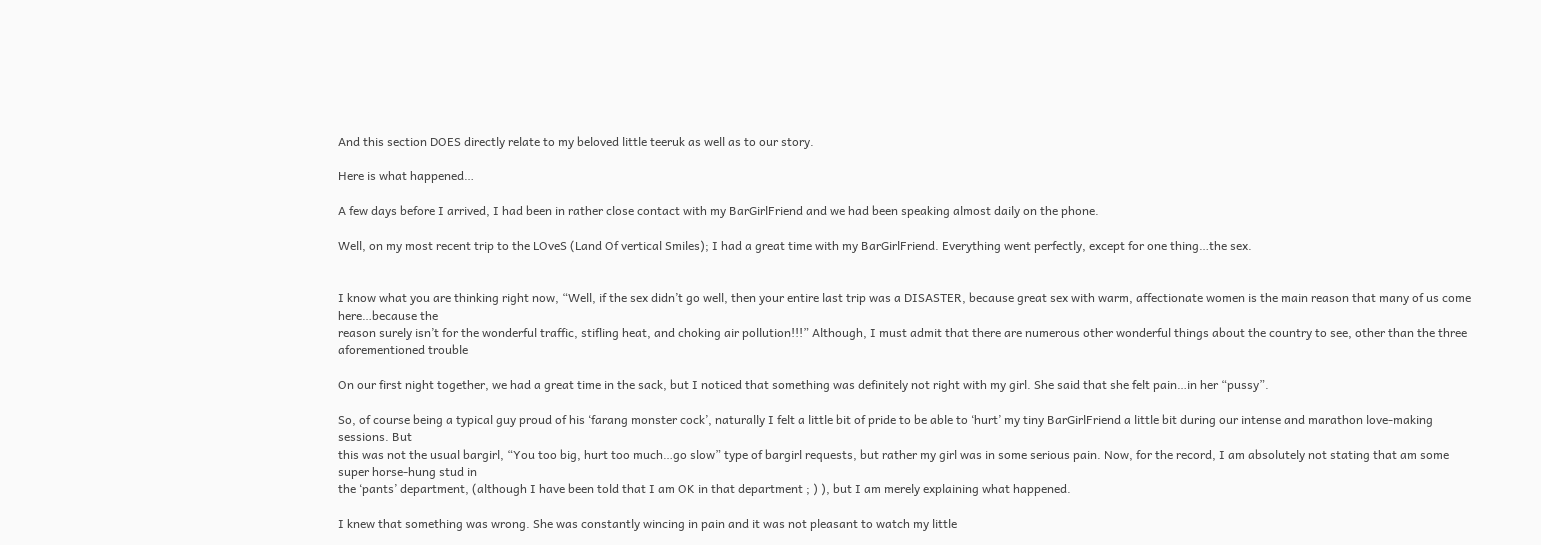And this section DOES directly relate to my beloved little teeruk as well as to our story.

Here is what happened…

A few days before I arrived, I had been in rather close contact with my BarGirlFriend and we had been speaking almost daily on the phone.

Well, on my most recent trip to the LOveS (Land Of vertical Smiles); I had a great time with my BarGirlFriend. Everything went perfectly, except for one thing…the sex.


I know what you are thinking right now, “Well, if the sex didn’t go well, then your entire last trip was a DISASTER, because great sex with warm, affectionate women is the main reason that many of us come here…because the
reason surely isn’t for the wonderful traffic, stifling heat, and choking air pollution!!!” Although, I must admit that there are numerous other wonderful things about the country to see, other than the three aforementioned trouble

On our first night together, we had a great time in the sack, but I noticed that something was definitely not right with my girl. She said that she felt pain…in her “pussy”.

So, of course being a typical guy proud of his ‘farang monster cock’, naturally I felt a little bit of pride to be able to ‘hurt’ my tiny BarGirlFriend a little bit during our intense and marathon love-making sessions. But
this was not the usual bargirl, “You too big, hurt too much…go slow” type of bargirl requests, but rather my girl was in some serious pain. Now, for the record, I am absolutely not stating that am some super horse-hung stud in
the ‘pants’ department, (although I have been told that I am OK in that department ; ) ), but I am merely explaining what happened.

I knew that something was wrong. She was constantly wincing in pain and it was not pleasant to watch my little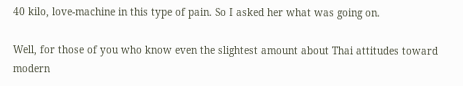40 kilo, love-machine in this type of pain. So I asked her what was going on.

Well, for those of you who know even the slightest amount about Thai attitudes toward modern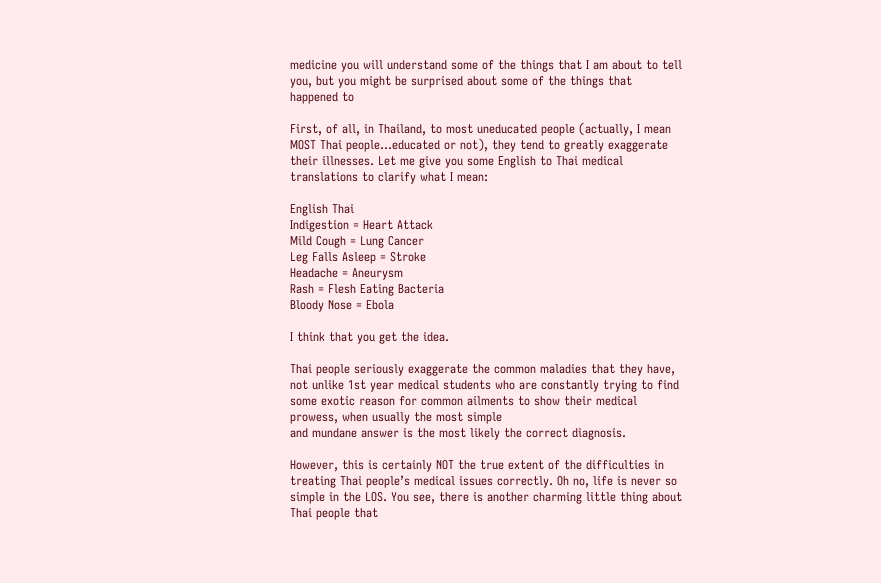medicine you will understand some of the things that I am about to tell you, but you might be surprised about some of the things that happened to

First, of all, in Thailand, to most uneducated people (actually, I mean MOST Thai people…educated or not), they tend to greatly exaggerate their illnesses. Let me give you some English to Thai medical translations to clarify what I mean:

English Thai
Indigestion = Heart Attack
Mild Cough = Lung Cancer
Leg Falls Asleep = Stroke
Headache = Aneurysm
Rash = Flesh Eating Bacteria
Bloody Nose = Ebola

I think that you get the idea.

Thai people seriously exaggerate the common maladies that they have, not unlike 1st year medical students who are constantly trying to find some exotic reason for common ailments to show their medical prowess, when usually the most simple
and mundane answer is the most likely the correct diagnosis.

However, this is certainly NOT the true extent of the difficulties in treating Thai people’s medical issues correctly. Oh no, life is never so simple in the LOS. You see, there is another charming little thing about Thai people that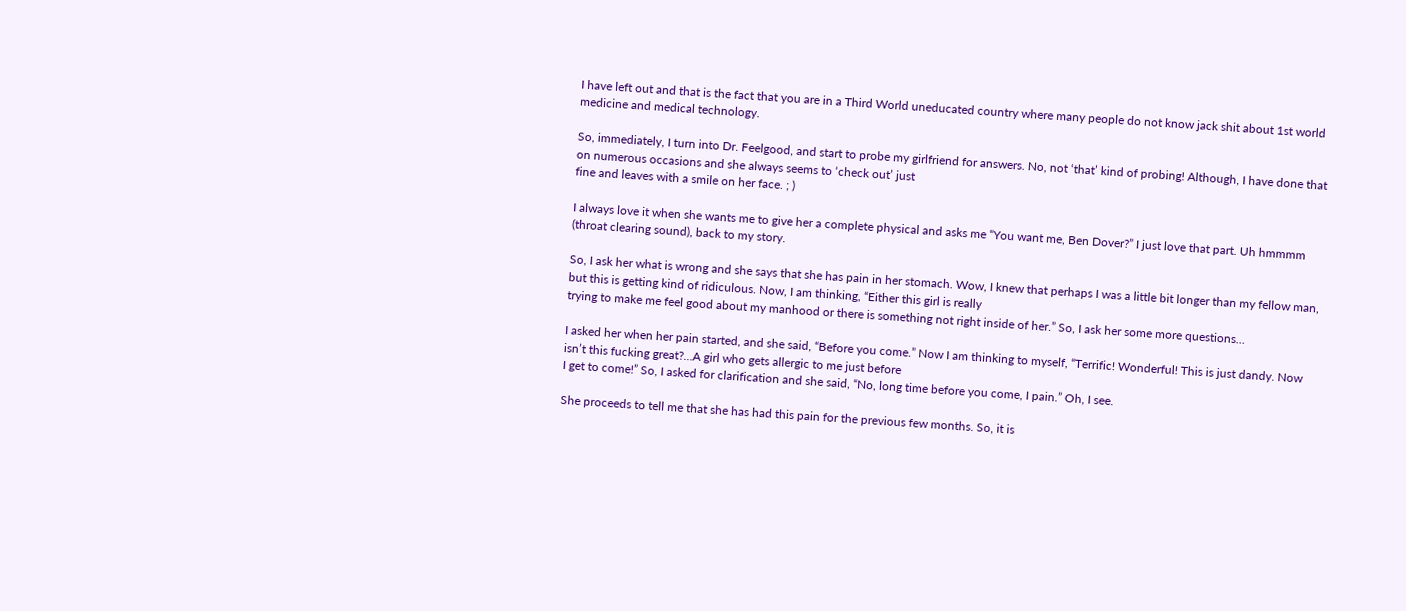I have left out and that is the fact that you are in a Third World uneducated country where many people do not know jack shit about 1st world medicine and medical technology.

So, immediately, I turn into Dr. Feelgood, and start to probe my girlfriend for answers. No, not ‘that’ kind of probing! Although, I have done that on numerous occasions and she always seems to ‘check out’ just
fine and leaves with a smile on her face. ; )

I always love it when she wants me to give her a complete physical and asks me “You want me, Ben Dover?” I just love that part. Uh hmmmm (throat clearing sound), back to my story.

So, I ask her what is wrong and she says that she has pain in her stomach. Wow, I knew that perhaps I was a little bit longer than my fellow man, but this is getting kind of ridiculous. Now, I am thinking, “Either this girl is really
trying to make me feel good about my manhood or there is something not right inside of her.” So, I ask her some more questions…

I asked her when her pain started, and she said, “Before you come.” Now I am thinking to myself, “Terrific! Wonderful! This is just dandy. Now isn’t this fucking great?…A girl who gets allergic to me just before
I get to come!” So, I asked for clarification and she said, “No, long time before you come, I pain.” Oh, I see.

She proceeds to tell me that she has had this pain for the previous few months. So, it is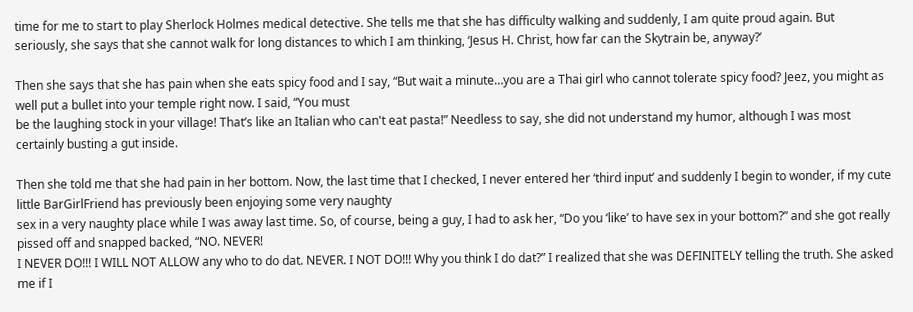time for me to start to play Sherlock Holmes medical detective. She tells me that she has difficulty walking and suddenly, I am quite proud again. But
seriously, she says that she cannot walk for long distances to which I am thinking, ‘Jesus H. Christ, how far can the Skytrain be, anyway?’

Then she says that she has pain when she eats spicy food and I say, “But wait a minute…you are a Thai girl who cannot tolerate spicy food? Jeez, you might as well put a bullet into your temple right now. I said, “You must
be the laughing stock in your village! That’s like an Italian who can't eat pasta!” Needless to say, she did not understand my humor, although I was most certainly busting a gut inside.

Then she told me that she had pain in her bottom. Now, the last time that I checked, I never entered her ‘third input’ and suddenly I begin to wonder, if my cute little BarGirlFriend has previously been enjoying some very naughty
sex in a very naughty place while I was away last time. So, of course, being a guy, I had to ask her, “Do you ‘like’ to have sex in your bottom?” and she got really pissed off and snapped backed, “NO. NEVER!
I NEVER DO!!! I WILL NOT ALLOW any who to do dat. NEVER. I NOT DO!!! Why you think I do dat?” I realized that she was DEFINITELY telling the truth. She asked me if I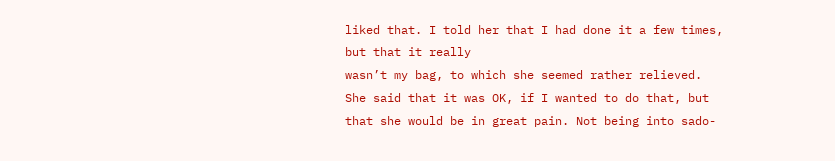liked that. I told her that I had done it a few times, but that it really
wasn’t my bag, to which she seemed rather relieved. She said that it was OK, if I wanted to do that, but that she would be in great pain. Not being into sado-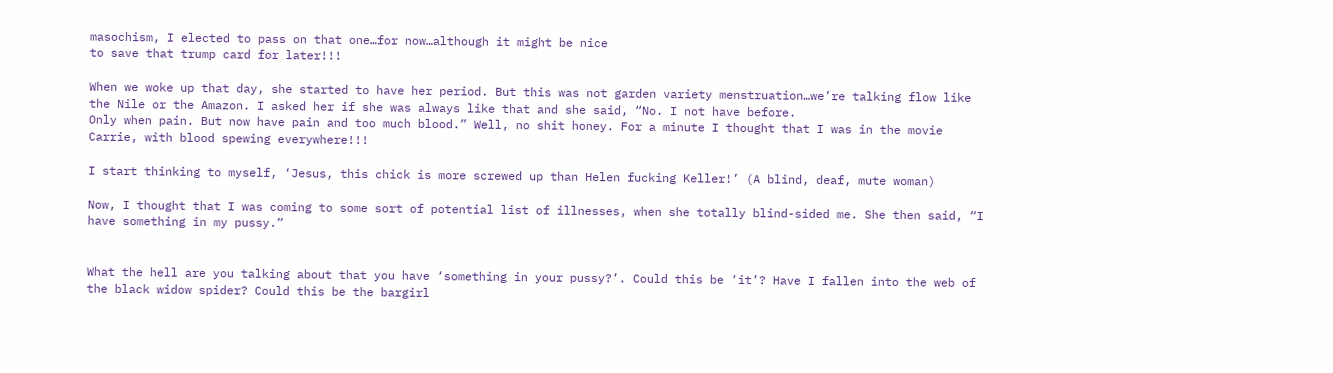masochism, I elected to pass on that one…for now…although it might be nice
to save that trump card for later!!!

When we woke up that day, she started to have her period. But this was not garden variety menstruation…we’re talking flow like the Nile or the Amazon. I asked her if she was always like that and she said, “No. I not have before.
Only when pain. But now have pain and too much blood.” Well, no shit honey. For a minute I thought that I was in the movie Carrie, with blood spewing everywhere!!!

I start thinking to myself, ‘Jesus, this chick is more screwed up than Helen fucking Keller!’ (A blind, deaf, mute woman)

Now, I thought that I was coming to some sort of potential list of illnesses, when she totally blind-sided me. She then said, “I have something in my pussy.”


What the hell are you talking about that you have ‘something in your pussy?’. Could this be ‘it’? Have I fallen into the web of the black widow spider? Could this be the bargirl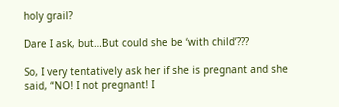holy grail?

Dare I ask, but…But could she be ‘with child’???

So, I very tentatively ask her if she is pregnant and she said, “NO! I not pregnant! I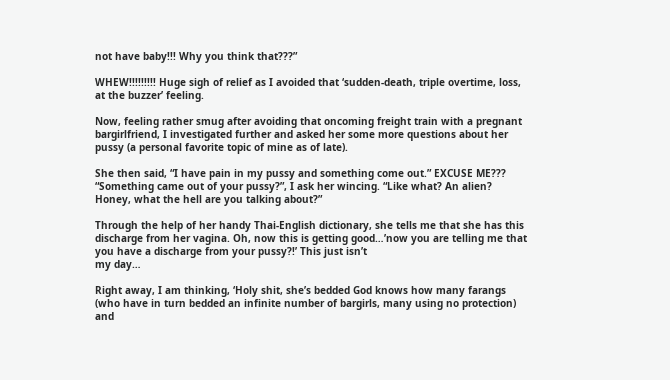not have baby!!! Why you think that???”

WHEW!!!!!!!!! Huge sigh of relief as I avoided that ‘sudden-death, triple overtime, loss, at the buzzer’ feeling.

Now, feeling rather smug after avoiding that oncoming freight train with a pregnant bargirlfriend, I investigated further and asked her some more questions about her pussy (a personal favorite topic of mine as of late).

She then said, “I have pain in my pussy and something come out.” EXCUSE ME??? “Something came out of your pussy?”, I ask her wincing. “Like what? An alien? Honey, what the hell are you talking about?”

Through the help of her handy Thai-English dictionary, she tells me that she has this discharge from her vagina. Oh, now this is getting good…’now you are telling me that you have a discharge from your pussy?!’ This just isn’t
my day…

Right away, I am thinking, ‘Holy shit, she’s bedded God knows how many farangs (who have in turn bedded an infinite number of bargirls, many using no protection) and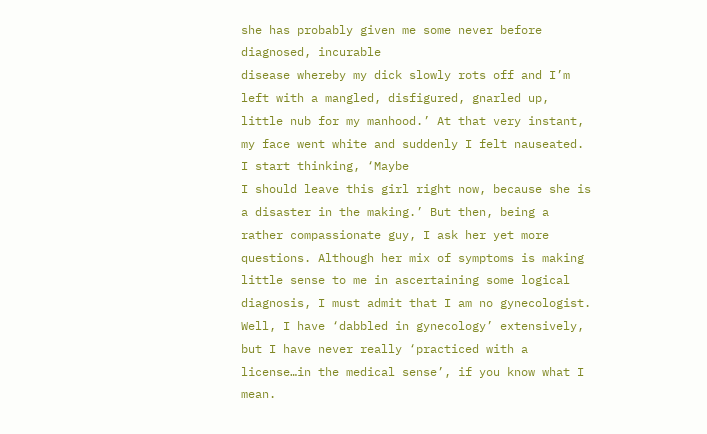she has probably given me some never before diagnosed, incurable
disease whereby my dick slowly rots off and I’m left with a mangled, disfigured, gnarled up, little nub for my manhood.’ At that very instant, my face went white and suddenly I felt nauseated.
I start thinking, ‘Maybe
I should leave this girl right now, because she is a disaster in the making.’ But then, being a rather compassionate guy, I ask her yet more questions. Although her mix of symptoms is making little sense to me in ascertaining some logical
diagnosis, I must admit that I am no gynecologist. Well, I have ‘dabbled in gynecology’ extensively, but I have never really ‘practiced with a license…in the medical sense’, if you know what I mean.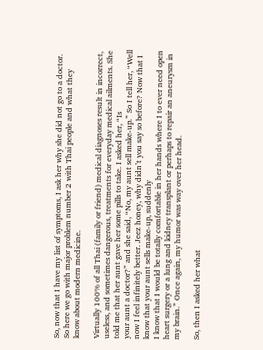So, now that I have my list of symptoms, I ask her why she did not go to a doctor. So here we go with major problem number 2 with Thai people and what they know about modern medicine.

Virtually 100% of all Thai (family or friend) medical diagnoses result in incorrect, useless, and sometimes dangerous, treatments for everyday medical ailments. She told me that her aunt gave her some pills to take. I asked her, “Is
your aunt a doctor?” and she said, “No, my aunt sell make-up.” So I tell her, “Well now I feel infinitely better. Jeez honey, why didn’t you say so before? Now that I know that your aunt sells make-up, suddenly
I know that I would be totally comfortable in her hands where I to ever need open heart surgery or a lung and kidney transplant or perhaps to repair an aneurysm in my brain.” Once again, my humor was way over her head.

So, then I asked her what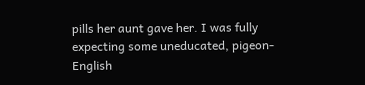pills her aunt gave her. I was fully expecting some uneducated, pigeon-English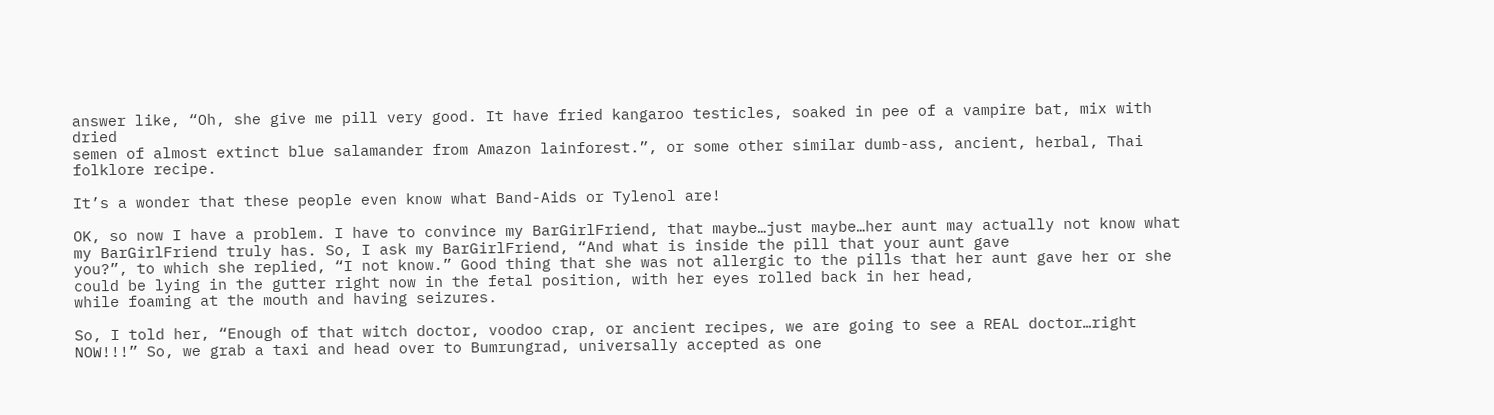answer like, “Oh, she give me pill very good. It have fried kangaroo testicles, soaked in pee of a vampire bat, mix with dried
semen of almost extinct blue salamander from Amazon lainforest.”, or some other similar dumb-ass, ancient, herbal, Thai folklore recipe.

It’s a wonder that these people even know what Band-Aids or Tylenol are!

OK, so now I have a problem. I have to convince my BarGirlFriend, that maybe…just maybe…her aunt may actually not know what my BarGirlFriend truly has. So, I ask my BarGirlFriend, “And what is inside the pill that your aunt gave
you?”, to which she replied, “I not know.” Good thing that she was not allergic to the pills that her aunt gave her or she could be lying in the gutter right now in the fetal position, with her eyes rolled back in her head,
while foaming at the mouth and having seizures.

So, I told her, “Enough of that witch doctor, voodoo crap, or ancient recipes, we are going to see a REAL doctor…right NOW!!!” So, we grab a taxi and head over to Bumrungrad, universally accepted as one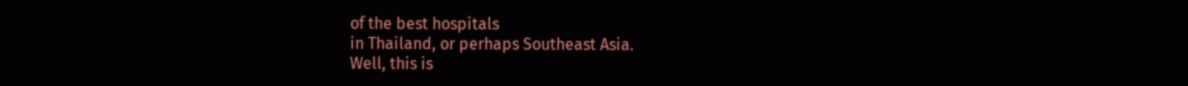of the best hospitals
in Thailand, or perhaps Southeast Asia.
Well, this is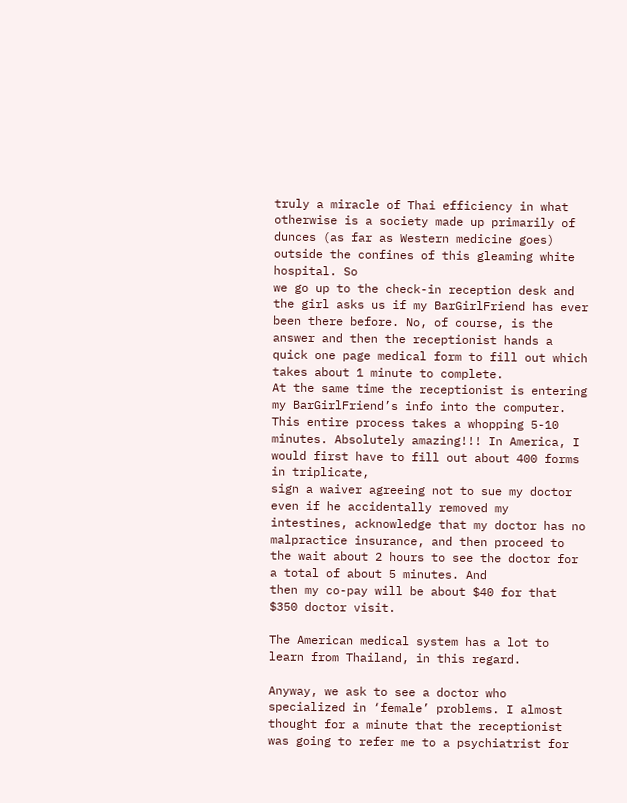truly a miracle of Thai efficiency in what otherwise is a society made up primarily of dunces (as far as Western medicine goes) outside the confines of this gleaming white hospital. So
we go up to the check-in reception desk and the girl asks us if my BarGirlFriend has ever been there before. No, of course, is the answer and then the receptionist hands a quick one page medical form to fill out which takes about 1 minute to complete.
At the same time the receptionist is entering my BarGirlFriend’s info into the computer. This entire process takes a whopping 5-10 minutes. Absolutely amazing!!! In America, I would first have to fill out about 400 forms in triplicate,
sign a waiver agreeing not to sue my doctor even if he accidentally removed my intestines, acknowledge that my doctor has no malpractice insurance, and then proceed to the wait about 2 hours to see the doctor for a total of about 5 minutes. And
then my co-pay will be about $40 for that $350 doctor visit.

The American medical system has a lot to learn from Thailand, in this regard.

Anyway, we ask to see a doctor who specialized in ‘female’ problems. I almost thought for a minute that the receptionist was going to refer me to a psychiatrist for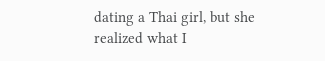dating a Thai girl, but she realized what I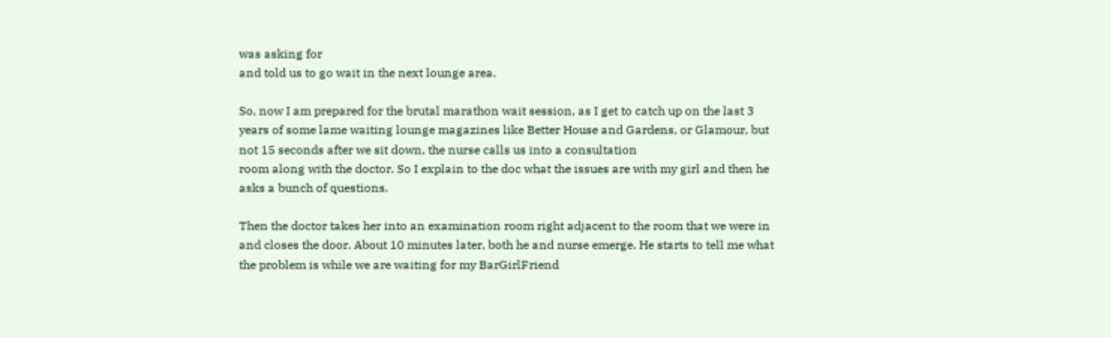was asking for
and told us to go wait in the next lounge area.

So, now I am prepared for the brutal marathon wait session, as I get to catch up on the last 3 years of some lame waiting lounge magazines like Better House and Gardens, or Glamour, but not 15 seconds after we sit down, the nurse calls us into a consultation
room along with the doctor. So I explain to the doc what the issues are with my girl and then he asks a bunch of questions.

Then the doctor takes her into an examination room right adjacent to the room that we were in and closes the door. About 10 minutes later, both he and nurse emerge. He starts to tell me what the problem is while we are waiting for my BarGirlFriend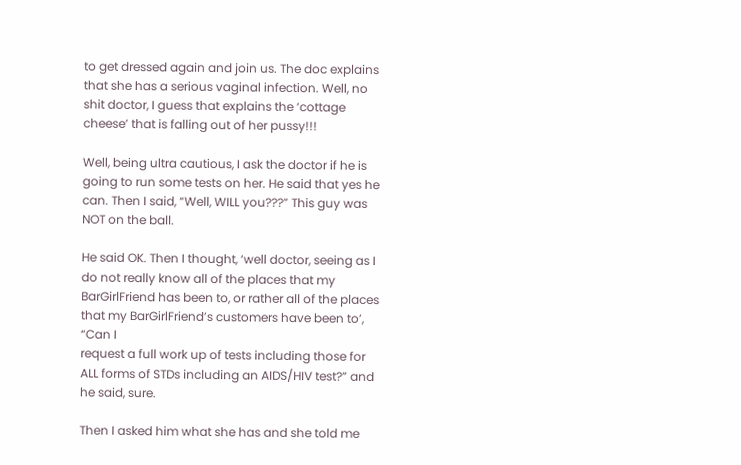to get dressed again and join us. The doc explains that she has a serious vaginal infection. Well, no shit doctor, I guess that explains the ‘cottage cheese’ that is falling out of her pussy!!!

Well, being ultra cautious, I ask the doctor if he is going to run some tests on her. He said that yes he can. Then I said, “Well, WILL you???” This guy was NOT on the ball.

He said OK. Then I thought, ‘well doctor, seeing as I do not really know all of the places that my BarGirlFriend has been to, or rather all of the places that my BarGirlFriend’s customers have been to’, “Can I
request a full work up of tests including those for ALL forms of STDs including an AIDS/HIV test?” and he said, sure.

Then I asked him what she has and she told me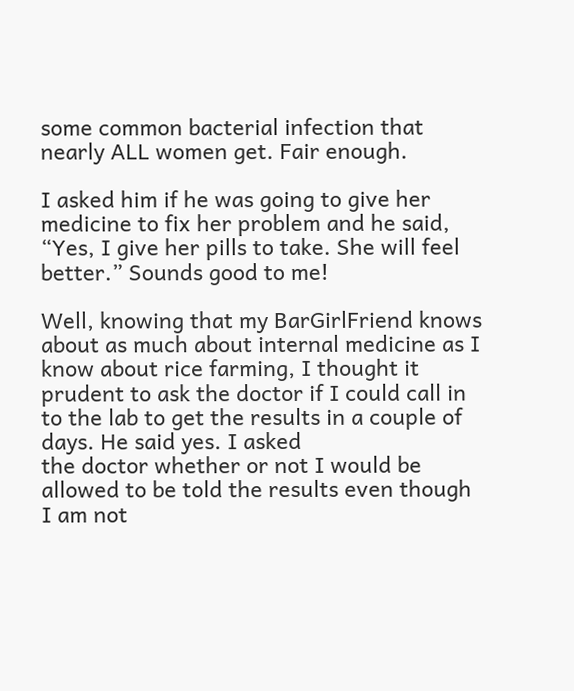some common bacterial infection that nearly ALL women get. Fair enough.

I asked him if he was going to give her medicine to fix her problem and he said, “Yes, I give her pills to take. She will feel better.” Sounds good to me!

Well, knowing that my BarGirlFriend knows about as much about internal medicine as I know about rice farming, I thought it prudent to ask the doctor if I could call in to the lab to get the results in a couple of days. He said yes. I asked
the doctor whether or not I would be allowed to be told the results even though I am not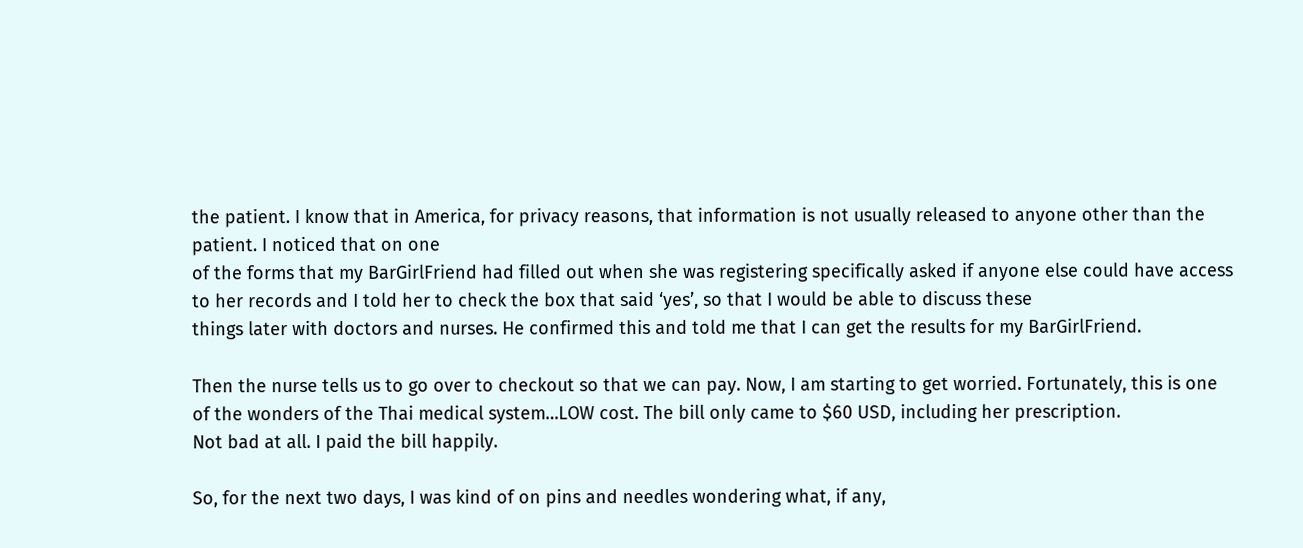the patient. I know that in America, for privacy reasons, that information is not usually released to anyone other than the patient. I noticed that on one
of the forms that my BarGirlFriend had filled out when she was registering specifically asked if anyone else could have access to her records and I told her to check the box that said ‘yes’, so that I would be able to discuss these
things later with doctors and nurses. He confirmed this and told me that I can get the results for my BarGirlFriend.

Then the nurse tells us to go over to checkout so that we can pay. Now, I am starting to get worried. Fortunately, this is one of the wonders of the Thai medical system…LOW cost. The bill only came to $60 USD, including her prescription.
Not bad at all. I paid the bill happily.

So, for the next two days, I was kind of on pins and needles wondering what, if any,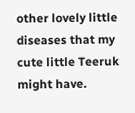other lovely little diseases that my cute little Teeruk might have.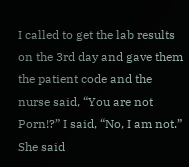I called to get the lab results on the 3rd day and gave them the patient code and the nurse said, “You are not Porn!?” I said, “No, I am not.” She said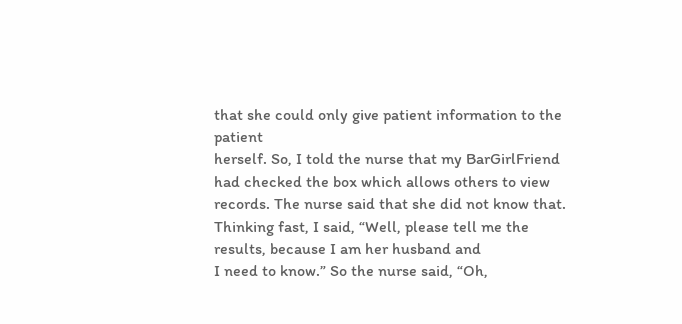that she could only give patient information to the patient
herself. So, I told the nurse that my BarGirlFriend had checked the box which allows others to view records. The nurse said that she did not know that. Thinking fast, I said, “Well, please tell me the results, because I am her husband and
I need to know.” So the nurse said, “Oh,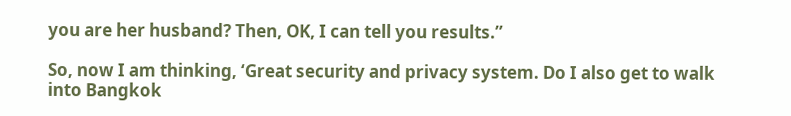you are her husband? Then, OK, I can tell you results.”

So, now I am thinking, ‘Great security and privacy system. Do I also get to walk into Bangkok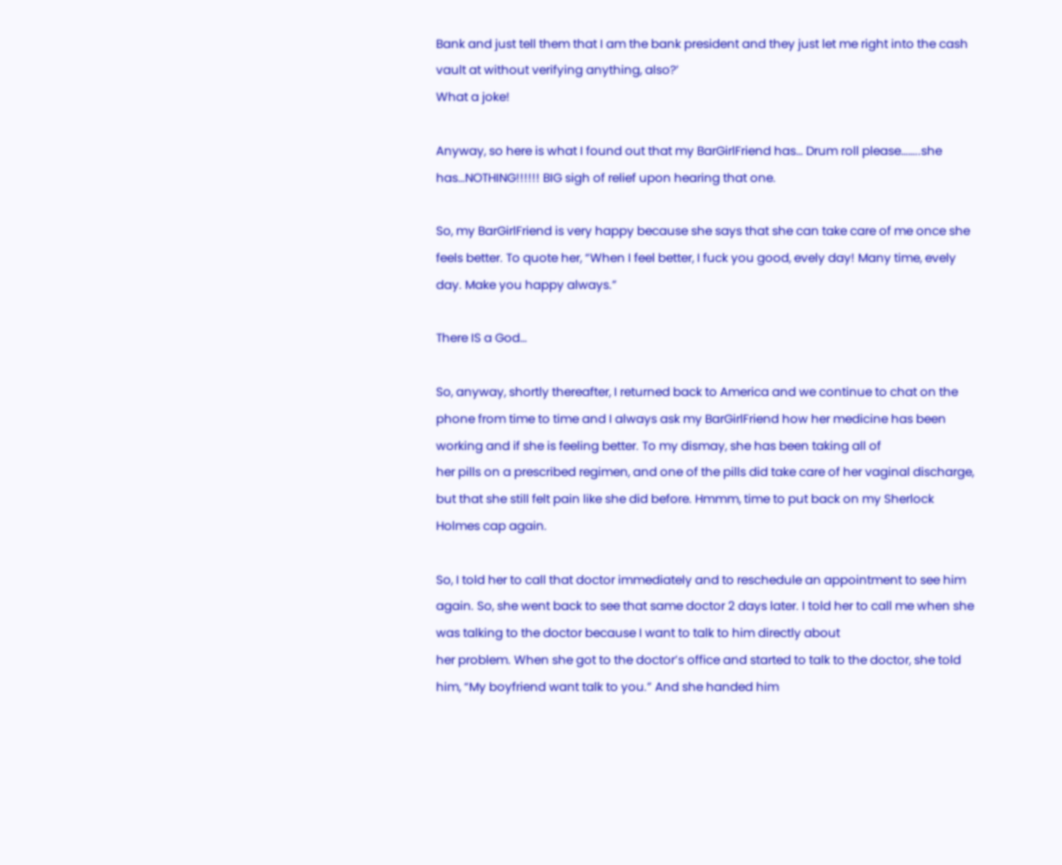Bank and just tell them that I am the bank president and they just let me right into the cash vault at without verifying anything, also?’
What a joke!

Anyway, so here is what I found out that my BarGirlFriend has… Drum roll please……..she has…NOTHING!!!!!! BIG sigh of relief upon hearing that one.

So, my BarGirlFriend is very happy because she says that she can take care of me once she feels better. To quote her, “When I feel better, I fuck you good, evely day! Many time, evely day. Make you happy always.”

There IS a God…

So, anyway, shortly thereafter, I returned back to America and we continue to chat on the phone from time to time and I always ask my BarGirlFriend how her medicine has been working and if she is feeling better. To my dismay, she has been taking all of
her pills on a prescribed regimen, and one of the pills did take care of her vaginal discharge, but that she still felt pain like she did before. Hmmm, time to put back on my Sherlock Holmes cap again.

So, I told her to call that doctor immediately and to reschedule an appointment to see him again. So, she went back to see that same doctor 2 days later. I told her to call me when she was talking to the doctor because I want to talk to him directly about
her problem. When she got to the doctor’s office and started to talk to the doctor, she told him, “My boyfriend want talk to you.” And she handed him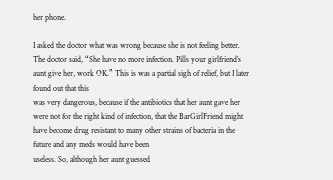her phone.

I asked the doctor what was wrong because she is not feeling better. The doctor said, “She have no more infection. Pills your girlfriend’s aunt give her, work OK.” This is was a partial sigh of relief, but I later found out that this
was very dangerous, because if the antibiotics that her aunt gave her were not for the right kind of infection, that the BarGirlFriend might have become drug resistant to many other strains of bacteria in the future and any meds would have been
useless. So, although her aunt guessed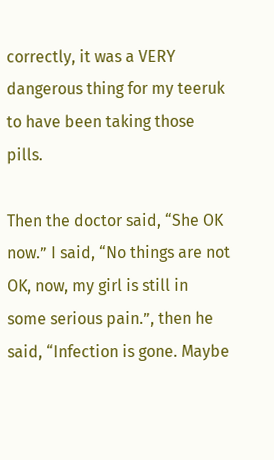correctly, it was a VERY dangerous thing for my teeruk to have been taking those pills.

Then the doctor said, “She OK now.” I said, “No things are not OK, now, my girl is still in some serious pain.”, then he said, “Infection is gone. Maybe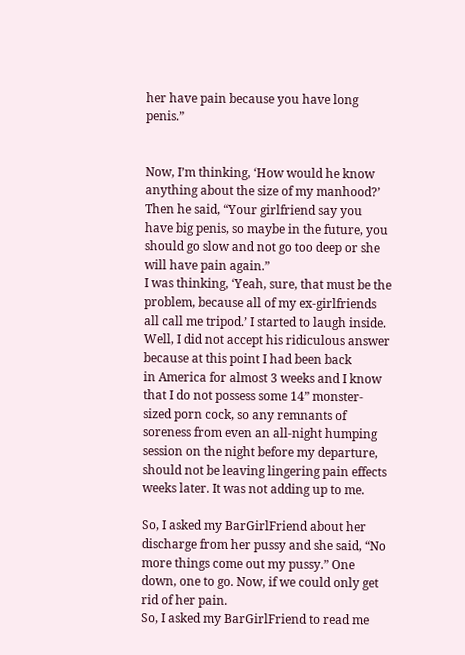her have pain because you have long penis.”


Now, I’m thinking, ‘How would he know anything about the size of my manhood?’ Then he said, “Your girlfriend say you have big penis, so maybe in the future, you should go slow and not go too deep or she will have pain again.”
I was thinking, ‘Yeah, sure, that must be the problem, because all of my ex-girlfriends all call me tripod.’ I started to laugh inside.
Well, I did not accept his ridiculous answer because at this point I had been back
in America for almost 3 weeks and I know that I do not possess some 14” monster-sized porn cock, so any remnants of soreness from even an all-night humping session on the night before my departure, should not be leaving lingering pain effects
weeks later. It was not adding up to me.

So, I asked my BarGirlFriend about her discharge from her pussy and she said, “No more things come out my pussy.” One down, one to go. Now, if we could only get rid of her pain.
So, I asked my BarGirlFriend to read me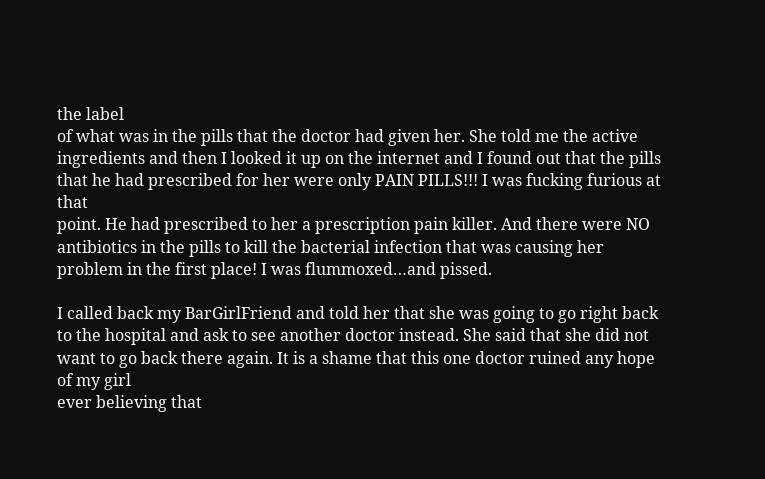the label
of what was in the pills that the doctor had given her. She told me the active ingredients and then I looked it up on the internet and I found out that the pills that he had prescribed for her were only PAIN PILLS!!! I was fucking furious at that
point. He had prescribed to her a prescription pain killer. And there were NO antibiotics in the pills to kill the bacterial infection that was causing her problem in the first place! I was flummoxed…and pissed.

I called back my BarGirlFriend and told her that she was going to go right back to the hospital and ask to see another doctor instead. She said that she did not want to go back there again. It is a shame that this one doctor ruined any hope of my girl
ever believing that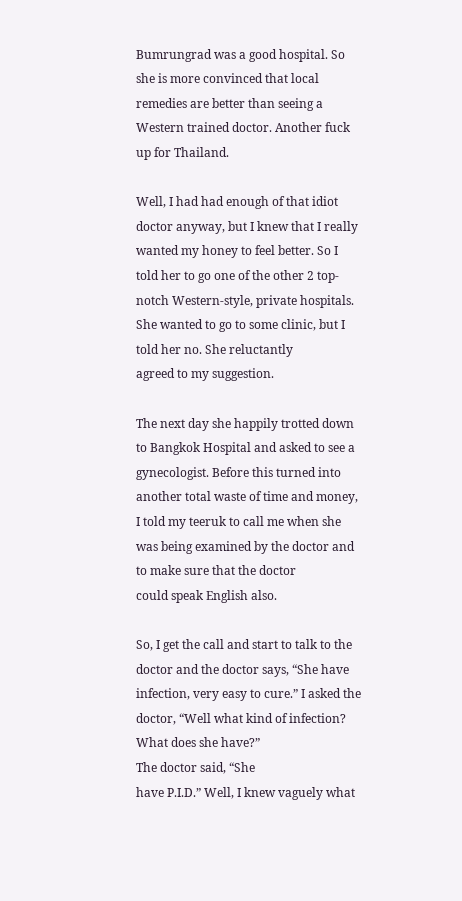Bumrungrad was a good hospital. So she is more convinced that local remedies are better than seeing a Western trained doctor. Another fuck up for Thailand.

Well, I had had enough of that idiot doctor anyway, but I knew that I really wanted my honey to feel better. So I told her to go one of the other 2 top-notch Western-style, private hospitals. She wanted to go to some clinic, but I told her no. She reluctantly
agreed to my suggestion.

The next day she happily trotted down to Bangkok Hospital and asked to see a gynecologist. Before this turned into another total waste of time and money, I told my teeruk to call me when she was being examined by the doctor and to make sure that the doctor
could speak English also.

So, I get the call and start to talk to the doctor and the doctor says, “She have infection, very easy to cure.” I asked the doctor, “Well what kind of infection? What does she have?”
The doctor said, “She
have P.I.D.” Well, I knew vaguely what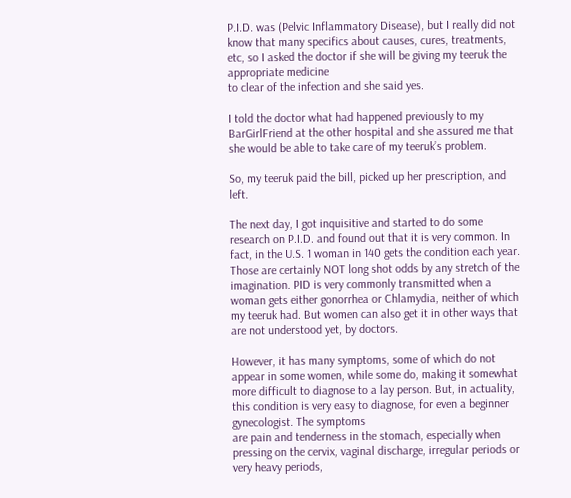P.I.D. was (Pelvic Inflammatory Disease), but I really did not know that many specifics about causes, cures, treatments, etc, so I asked the doctor if she will be giving my teeruk the appropriate medicine
to clear of the infection and she said yes.

I told the doctor what had happened previously to my BarGirlFriend at the other hospital and she assured me that she would be able to take care of my teeruk’s problem.

So, my teeruk paid the bill, picked up her prescription, and left.

The next day, I got inquisitive and started to do some research on P.I.D. and found out that it is very common. In fact, in the U.S. 1 woman in 140 gets the condition each year.
Those are certainly NOT long shot odds by any stretch of the
imagination. PID is very commonly transmitted when a woman gets either gonorrhea or Chlamydia, neither of which my teeruk had. But women can also get it in other ways that are not understood yet, by doctors.

However, it has many symptoms, some of which do not appear in some women, while some do, making it somewhat more difficult to diagnose to a lay person. But, in actuality, this condition is very easy to diagnose, for even a beginner gynecologist. The symptoms
are pain and tenderness in the stomach, especially when pressing on the cervix, vaginal discharge, irregular periods or very heavy periods,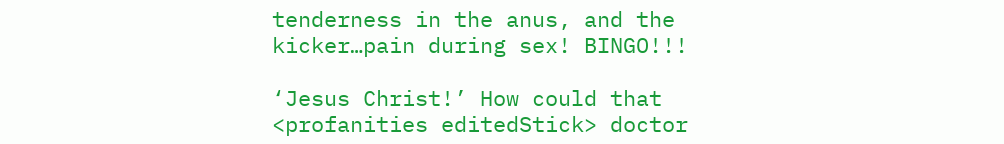tenderness in the anus, and the kicker…pain during sex! BINGO!!!

‘Jesus Christ!’ How could that <profanities editedStick> doctor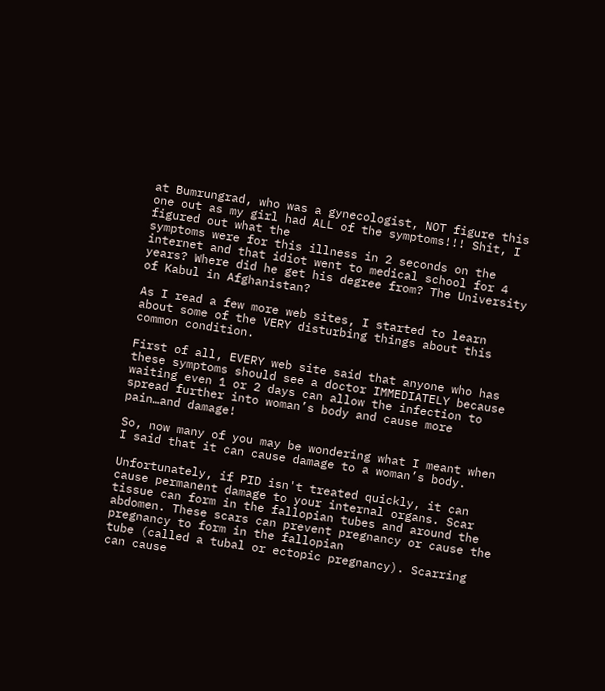at Bumrungrad, who was a gynecologist, NOT figure this one out as my girl had ALL of the symptoms!!! Shit, I figured out what the
symptoms were for this illness in 2 seconds on the internet and that idiot went to medical school for 4 years? Where did he get his degree from? The University of Kabul in Afghanistan?

As I read a few more web sites, I started to learn about some of the VERY disturbing things about this common condition.

First of all, EVERY web site said that anyone who has these symptoms should see a doctor IMMEDIATELY because waiting even 1 or 2 days can allow the infection to spread further into woman’s body and cause more pain…and damage!

So, now many of you may be wondering what I meant when I said that it can cause damage to a woman’s body.

Unfortunately, if PID isn't treated quickly, it can cause permanent damage to your internal organs. Scar tissue can form in the fallopian tubes and around the abdomen. These scars can prevent pregnancy or cause the pregnancy to form in the fallopian
tube (called a tubal or ectopic pregnancy). Scarring can cause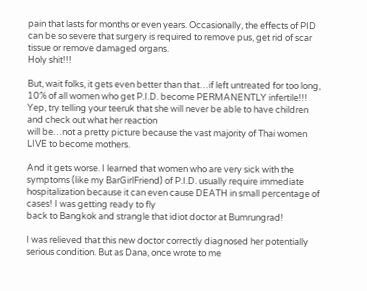pain that lasts for months or even years. Occasionally, the effects of PID can be so severe that surgery is required to remove pus, get rid of scar tissue or remove damaged organs.
Holy shit!!!

But, wait folks, it gets even better than that…if left untreated for too long, 10% of all women who get P.I.D. become PERMANENTLY infertile!!! Yep, try telling your teeruk that she will never be able to have children and check out what her reaction
will be…not a pretty picture because the vast majority of Thai women LIVE to become mothers.

And it gets worse. I learned that women who are very sick with the symptoms (like my BarGirlFriend) of P.I.D. usually require immediate hospitalization because it can even cause DEATH in small percentage of cases! I was getting ready to fly
back to Bangkok and strangle that idiot doctor at Bumrungrad!

I was relieved that this new doctor correctly diagnosed her potentially serious condition. But as Dana, once wrote to me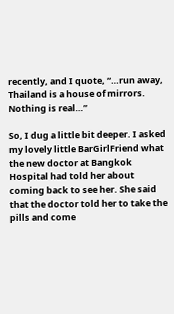recently, and I quote, “…run away, Thailand is a house of mirrors. Nothing is real…”

So, I dug a little bit deeper. I asked my lovely little BarGirlFriend what the new doctor at Bangkok Hospital had told her about coming back to see her. She said that the doctor told her to take the pills and come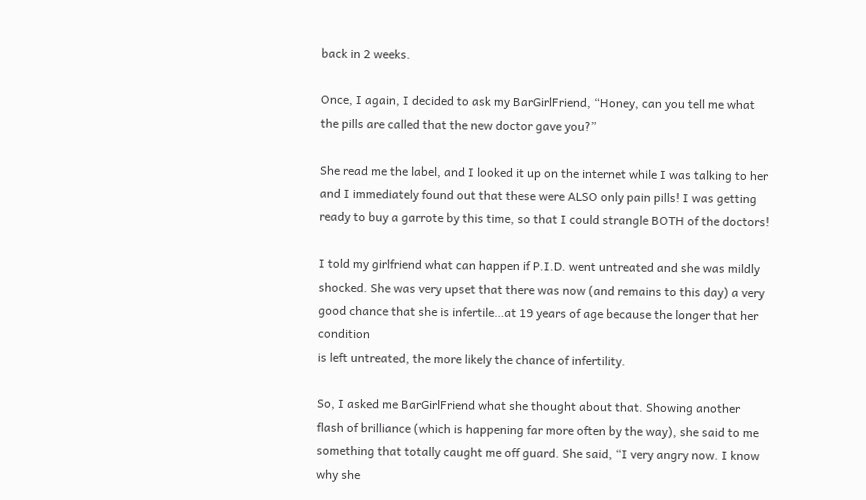back in 2 weeks.

Once, I again, I decided to ask my BarGirlFriend, “Honey, can you tell me what the pills are called that the new doctor gave you?”

She read me the label, and I looked it up on the internet while I was talking to her and I immediately found out that these were ALSO only pain pills! I was getting ready to buy a garrote by this time, so that I could strangle BOTH of the doctors!

I told my girlfriend what can happen if P.I.D. went untreated and she was mildly shocked. She was very upset that there was now (and remains to this day) a very good chance that she is infertile…at 19 years of age because the longer that her condition
is left untreated, the more likely the chance of infertility.

So, I asked me BarGirlFriend what she thought about that. Showing another flash of brilliance (which is happening far more often by the way), she said to me something that totally caught me off guard. She said, “I very angry now. I know why she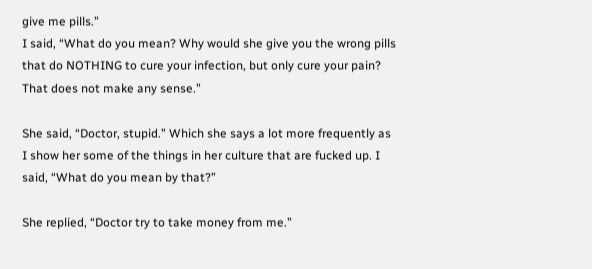give me pills.”
I said, “What do you mean? Why would she give you the wrong pills that do NOTHING to cure your infection, but only cure your pain? That does not make any sense.”

She said, “Doctor, stupid.” Which she says a lot more frequently as I show her some of the things in her culture that are fucked up. I said, “What do you mean by that?”

She replied, “Doctor try to take money from me.”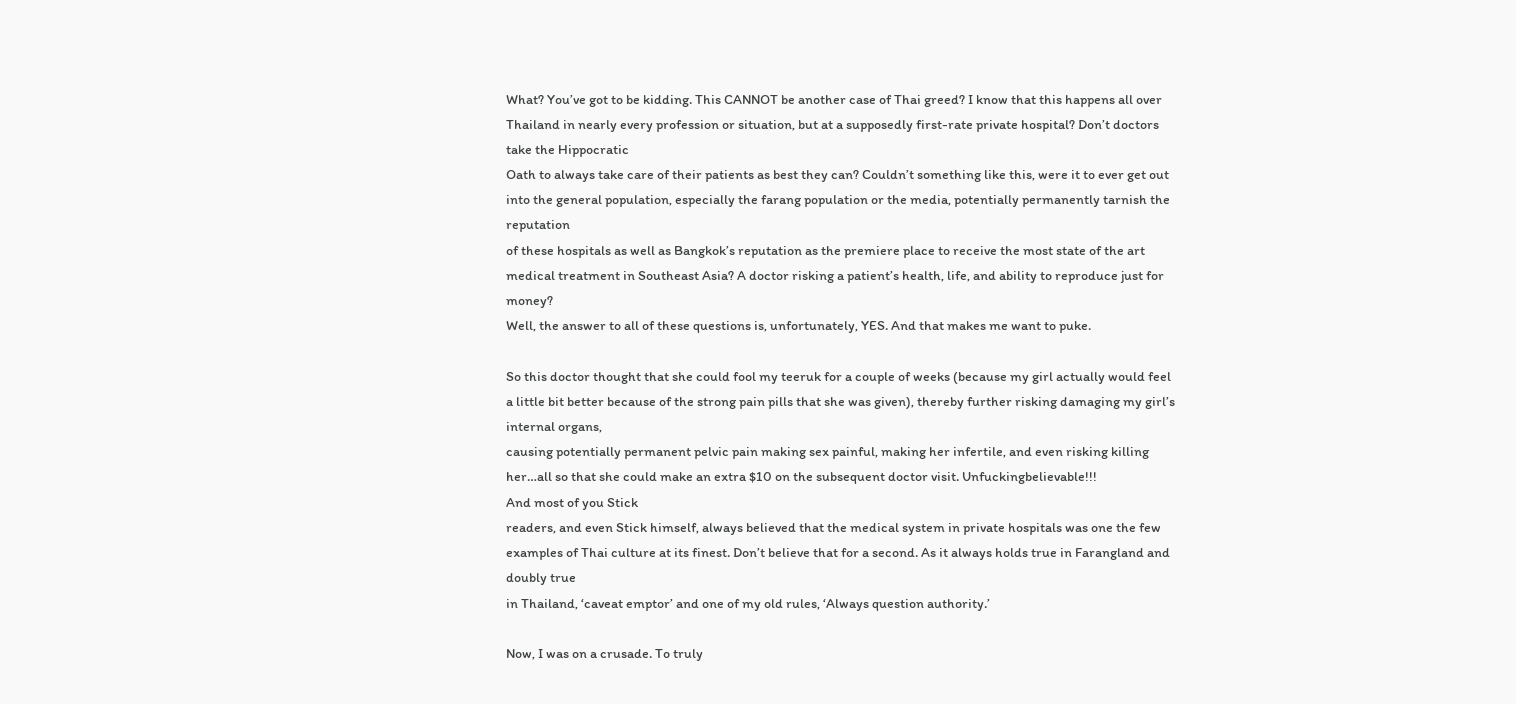What? You’ve got to be kidding. This CANNOT be another case of Thai greed? I know that this happens all over Thailand in nearly every profession or situation, but at a supposedly first-rate private hospital? Don’t doctors take the Hippocratic
Oath to always take care of their patients as best they can? Couldn’t something like this, were it to ever get out into the general population, especially the farang population or the media, potentially permanently tarnish the reputation
of these hospitals as well as Bangkok’s reputation as the premiere place to receive the most state of the art medical treatment in Southeast Asia? A doctor risking a patient’s health, life, and ability to reproduce just for money?
Well, the answer to all of these questions is, unfortunately, YES. And that makes me want to puke.

So this doctor thought that she could fool my teeruk for a couple of weeks (because my girl actually would feel a little bit better because of the strong pain pills that she was given), thereby further risking damaging my girl’s internal organs,
causing potentially permanent pelvic pain making sex painful, making her infertile, and even risking killing her…all so that she could make an extra $10 on the subsequent doctor visit. Unfuckingbelievable!!!
And most of you Stick
readers, and even Stick himself, always believed that the medical system in private hospitals was one the few examples of Thai culture at its finest. Don’t believe that for a second. As it always holds true in Farangland and doubly true
in Thailand, ‘caveat emptor’ and one of my old rules, ‘Always question authority.’

Now, I was on a crusade. To truly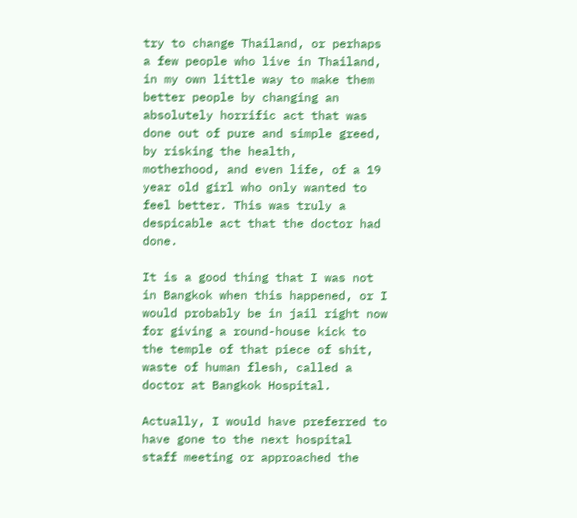try to change Thailand, or perhaps a few people who live in Thailand, in my own little way to make them better people by changing an absolutely horrific act that was done out of pure and simple greed, by risking the health,
motherhood, and even life, of a 19 year old girl who only wanted to feel better. This was truly a despicable act that the doctor had done.

It is a good thing that I was not in Bangkok when this happened, or I would probably be in jail right now for giving a round-house kick to the temple of that piece of shit, waste of human flesh, called a doctor at Bangkok Hospital.

Actually, I would have preferred to have gone to the next hospital staff meeting or approached the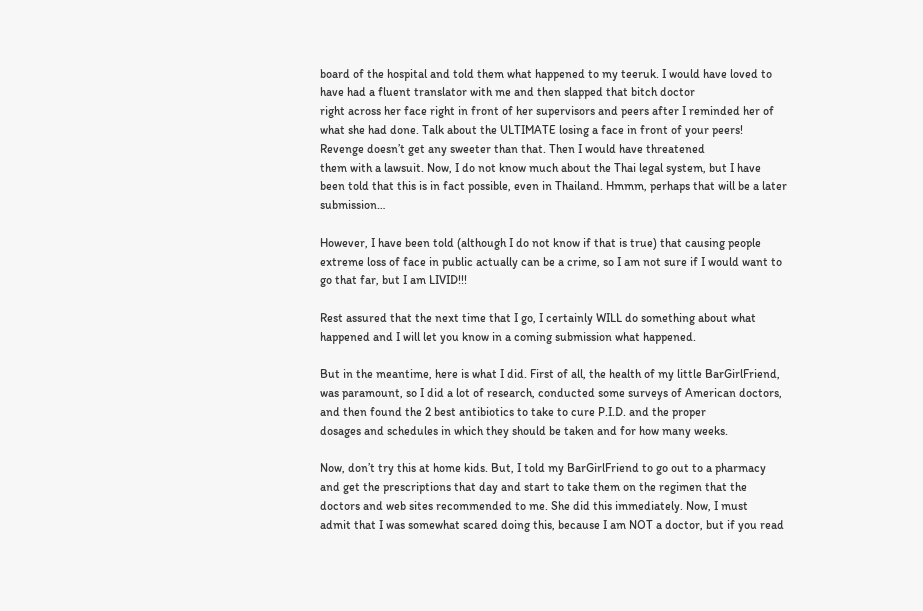board of the hospital and told them what happened to my teeruk. I would have loved to have had a fluent translator with me and then slapped that bitch doctor
right across her face right in front of her supervisors and peers after I reminded her of what she had done. Talk about the ULTIMATE losing a face in front of your peers! Revenge doesn’t get any sweeter than that. Then I would have threatened
them with a lawsuit. Now, I do not know much about the Thai legal system, but I have been told that this is in fact possible, even in Thailand. Hmmm, perhaps that will be a later submission…

However, I have been told (although I do not know if that is true) that causing people extreme loss of face in public actually can be a crime, so I am not sure if I would want to go that far, but I am LIVID!!!

Rest assured that the next time that I go, I certainly WILL do something about what happened and I will let you know in a coming submission what happened.

But in the meantime, here is what I did. First of all, the health of my little BarGirlFriend, was paramount, so I did a lot of research, conducted some surveys of American doctors, and then found the 2 best antibiotics to take to cure P.I.D. and the proper
dosages and schedules in which they should be taken and for how many weeks.

Now, don’t try this at home kids. But, I told my BarGirlFriend to go out to a pharmacy and get the prescriptions that day and start to take them on the regimen that the doctors and web sites recommended to me. She did this immediately. Now, I must
admit that I was somewhat scared doing this, because I am NOT a doctor, but if you read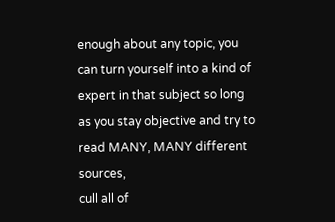enough about any topic, you can turn yourself into a kind of expert in that subject so long as you stay objective and try to read MANY, MANY different sources,
cull all of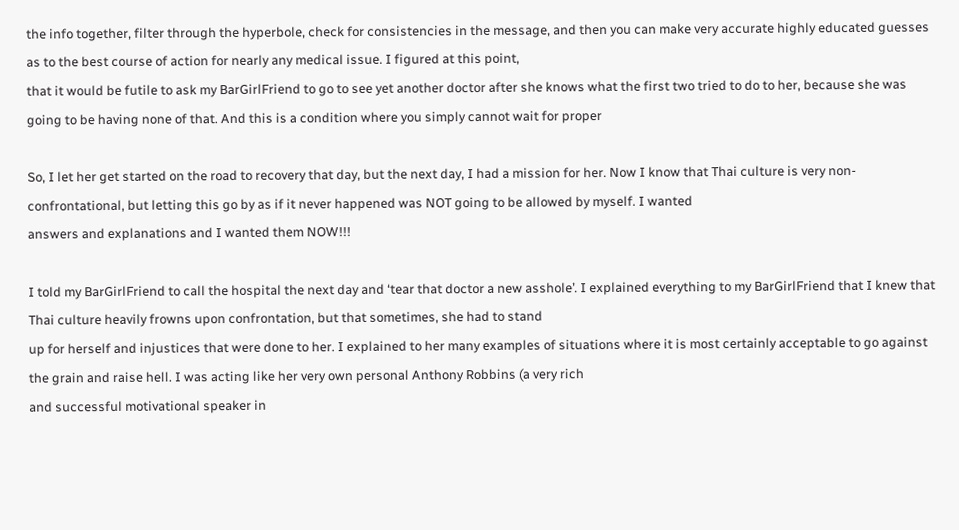the info together, filter through the hyperbole, check for consistencies in the message, and then you can make very accurate highly educated guesses as to the best course of action for nearly any medical issue. I figured at this point,
that it would be futile to ask my BarGirlFriend to go to see yet another doctor after she knows what the first two tried to do to her, because she was going to be having none of that. And this is a condition where you simply cannot wait for proper

So, I let her get started on the road to recovery that day, but the next day, I had a mission for her. Now I know that Thai culture is very non-confrontational, but letting this go by as if it never happened was NOT going to be allowed by myself. I wanted
answers and explanations and I wanted them NOW!!!

I told my BarGirlFriend to call the hospital the next day and ‘tear that doctor a new asshole’. I explained everything to my BarGirlFriend that I knew that Thai culture heavily frowns upon confrontation, but that sometimes, she had to stand
up for herself and injustices that were done to her. I explained to her many examples of situations where it is most certainly acceptable to go against the grain and raise hell. I was acting like her very own personal Anthony Robbins (a very rich
and successful motivational speaker in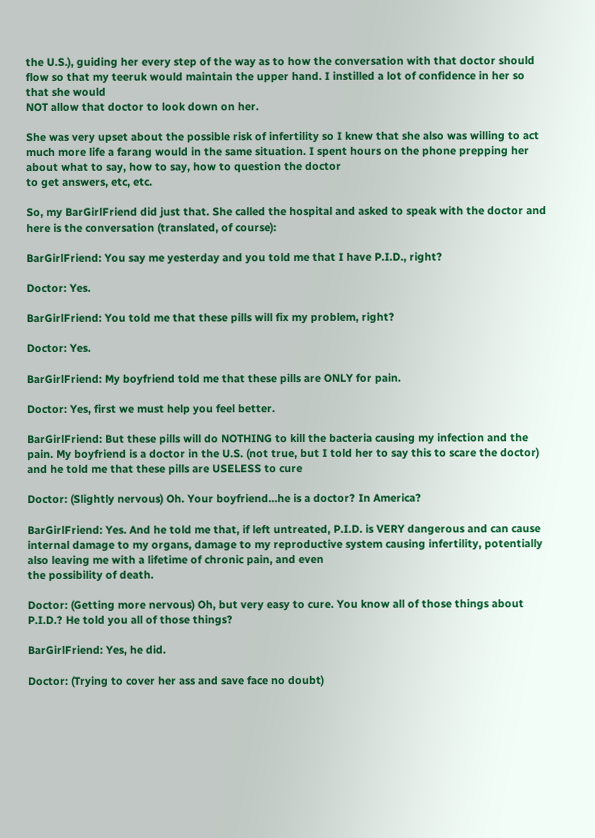the U.S.), guiding her every step of the way as to how the conversation with that doctor should flow so that my teeruk would maintain the upper hand. I instilled a lot of confidence in her so that she would
NOT allow that doctor to look down on her.

She was very upset about the possible risk of infertility so I knew that she also was willing to act much more life a farang would in the same situation. I spent hours on the phone prepping her about what to say, how to say, how to question the doctor
to get answers, etc, etc.

So, my BarGirlFriend did just that. She called the hospital and asked to speak with the doctor and here is the conversation (translated, of course):

BarGirlFriend: You say me yesterday and you told me that I have P.I.D., right?

Doctor: Yes.

BarGirlFriend: You told me that these pills will fix my problem, right?

Doctor: Yes.

BarGirlFriend: My boyfriend told me that these pills are ONLY for pain.

Doctor: Yes, first we must help you feel better.

BarGirlFriend: But these pills will do NOTHING to kill the bacteria causing my infection and the pain. My boyfriend is a doctor in the U.S. (not true, but I told her to say this to scare the doctor) and he told me that these pills are USELESS to cure

Doctor: (Slightly nervous) Oh. Your boyfriend…he is a doctor? In America?

BarGirlFriend: Yes. And he told me that, if left untreated, P.I.D. is VERY dangerous and can cause internal damage to my organs, damage to my reproductive system causing infertility, potentially also leaving me with a lifetime of chronic pain, and even
the possibility of death.

Doctor: (Getting more nervous) Oh, but very easy to cure. You know all of those things about P.I.D.? He told you all of those things?

BarGirlFriend: Yes, he did.

Doctor: (Trying to cover her ass and save face no doubt)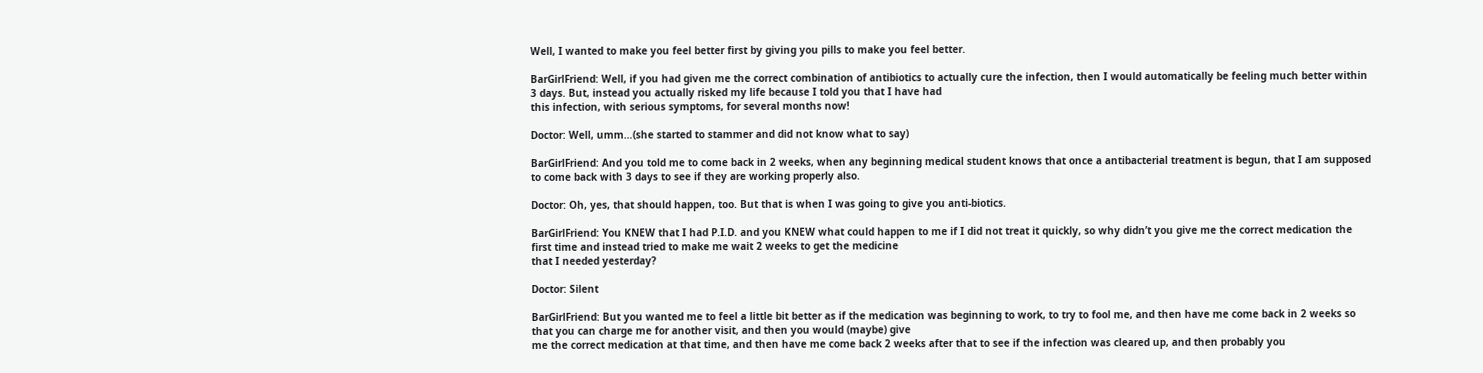Well, I wanted to make you feel better first by giving you pills to make you feel better.

BarGirlFriend: Well, if you had given me the correct combination of antibiotics to actually cure the infection, then I would automatically be feeling much better within 3 days. But, instead you actually risked my life because I told you that I have had
this infection, with serious symptoms, for several months now!

Doctor: Well, umm…(she started to stammer and did not know what to say)

BarGirlFriend: And you told me to come back in 2 weeks, when any beginning medical student knows that once a antibacterial treatment is begun, that I am supposed to come back with 3 days to see if they are working properly also.

Doctor: Oh, yes, that should happen, too. But that is when I was going to give you anti-biotics.

BarGirlFriend: You KNEW that I had P.I.D. and you KNEW what could happen to me if I did not treat it quickly, so why didn’t you give me the correct medication the first time and instead tried to make me wait 2 weeks to get the medicine
that I needed yesterday?

Doctor: Silent

BarGirlFriend: But you wanted me to feel a little bit better as if the medication was beginning to work, to try to fool me, and then have me come back in 2 weeks so that you can charge me for another visit, and then you would (maybe) give
me the correct medication at that time, and then have me come back 2 weeks after that to see if the infection was cleared up, and then probably you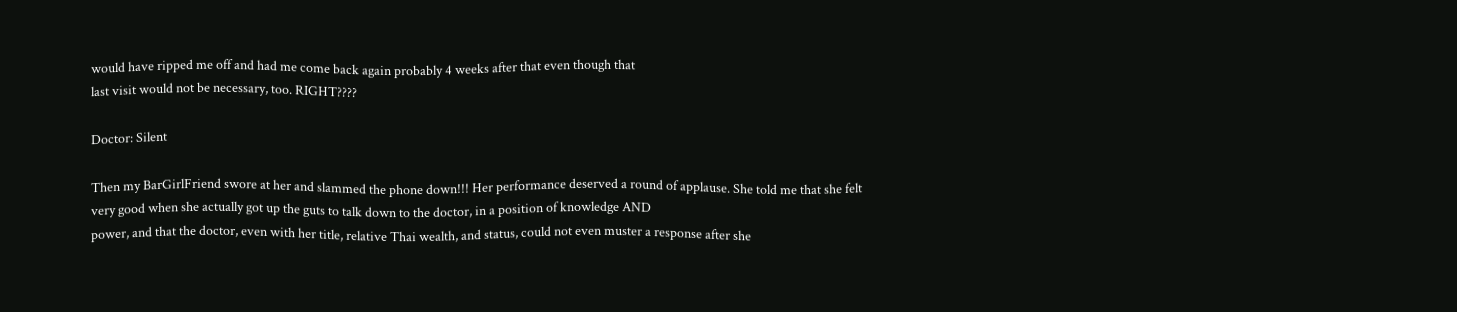would have ripped me off and had me come back again probably 4 weeks after that even though that
last visit would not be necessary, too. RIGHT????

Doctor: Silent

Then my BarGirlFriend swore at her and slammed the phone down!!! Her performance deserved a round of applause. She told me that she felt very good when she actually got up the guts to talk down to the doctor, in a position of knowledge AND
power, and that the doctor, even with her title, relative Thai wealth, and status, could not even muster a response after she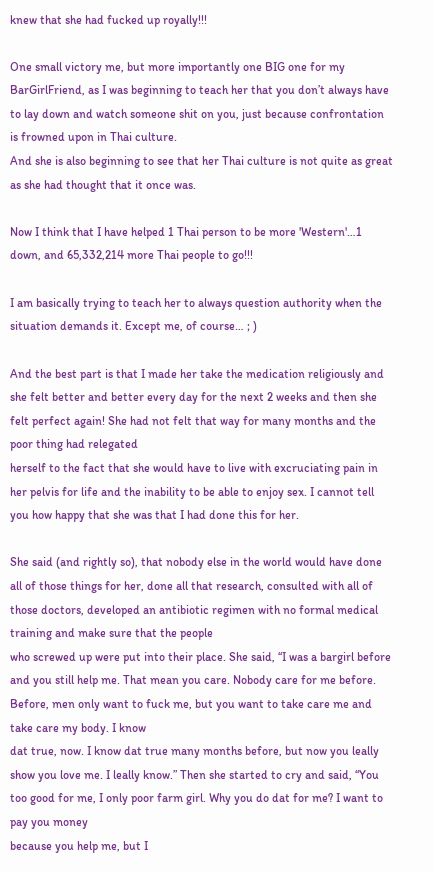knew that she had fucked up royally!!!

One small victory me, but more importantly one BIG one for my BarGirlFriend, as I was beginning to teach her that you don’t always have to lay down and watch someone shit on you, just because confrontation is frowned upon in Thai culture.
And she is also beginning to see that her Thai culture is not quite as great as she had thought that it once was.

Now I think that I have helped 1 Thai person to be more 'Western'…1 down, and 65,332,214 more Thai people to go!!!

I am basically trying to teach her to always question authority when the situation demands it. Except me, of course… ; )

And the best part is that I made her take the medication religiously and she felt better and better every day for the next 2 weeks and then she felt perfect again! She had not felt that way for many months and the poor thing had relegated
herself to the fact that she would have to live with excruciating pain in her pelvis for life and the inability to be able to enjoy sex. I cannot tell you how happy that she was that I had done this for her.

She said (and rightly so), that nobody else in the world would have done all of those things for her, done all that research, consulted with all of those doctors, developed an antibiotic regimen with no formal medical training and make sure that the people
who screwed up were put into their place. She said, “I was a bargirl before and you still help me. That mean you care. Nobody care for me before. Before, men only want to fuck me, but you want to take care me and take care my body. I know
dat true, now. I know dat true many months before, but now you leally show you love me. I leally know.” Then she started to cry and said, “You too good for me, I only poor farm girl. Why you do dat for me? I want to pay you money
because you help me, but I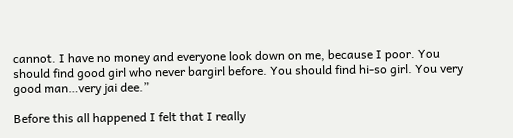cannot. I have no money and everyone look down on me, because I poor. You should find good girl who never bargirl before. You should find hi-so girl. You very good man…very jai dee.”

Before this all happened I felt that I really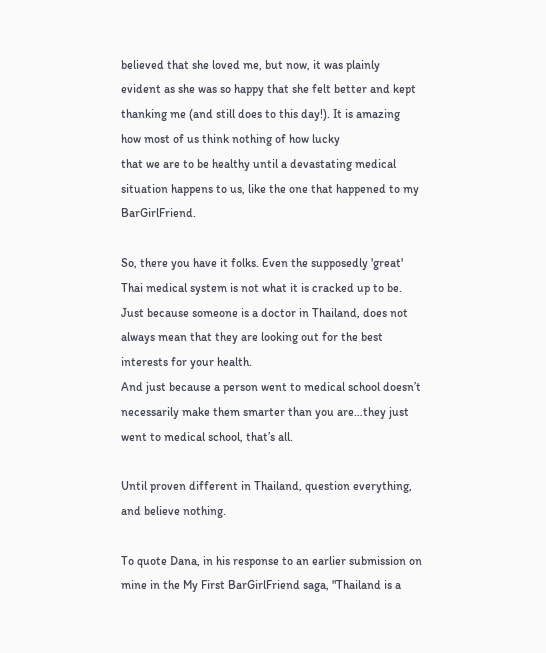believed that she loved me, but now, it was plainly evident as she was so happy that she felt better and kept thanking me (and still does to this day!). It is amazing how most of us think nothing of how lucky
that we are to be healthy until a devastating medical situation happens to us, like the one that happened to my BarGirlFriend.

So, there you have it folks. Even the supposedly 'great' Thai medical system is not what it is cracked up to be. Just because someone is a doctor in Thailand, does not always mean that they are looking out for the best interests for your health.
And just because a person went to medical school doesn’t necessarily make them smarter than you are…they just went to medical school, that’s all.

Until proven different in Thailand, question everything, and believe nothing.

To quote Dana, in his response to an earlier submission on mine in the My First BarGirlFriend saga, "Thailand is a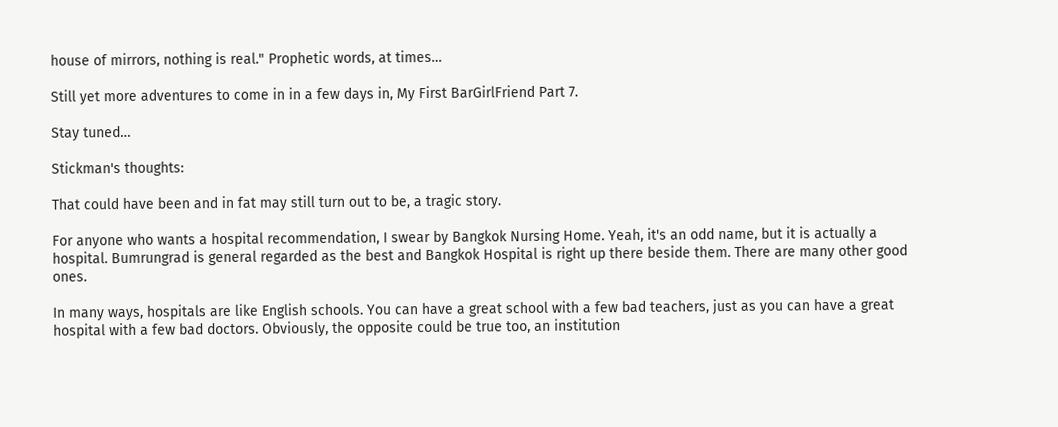house of mirrors, nothing is real." Prophetic words, at times…

Still yet more adventures to come in in a few days in, My First BarGirlFriend Part 7.

Stay tuned…

Stickman's thoughts:

That could have been and in fat may still turn out to be, a tragic story.

For anyone who wants a hospital recommendation, I swear by Bangkok Nursing Home. Yeah, it's an odd name, but it is actually a hospital. Bumrungrad is general regarded as the best and Bangkok Hospital is right up there beside them. There are many other good ones.

In many ways, hospitals are like English schools. You can have a great school with a few bad teachers, just as you can have a great hospital with a few bad doctors. Obviously, the opposite could be true too, an institution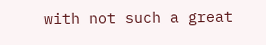with not such a great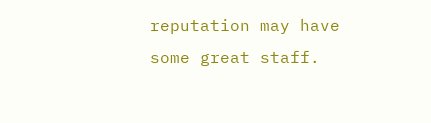reputation may have some great staff.